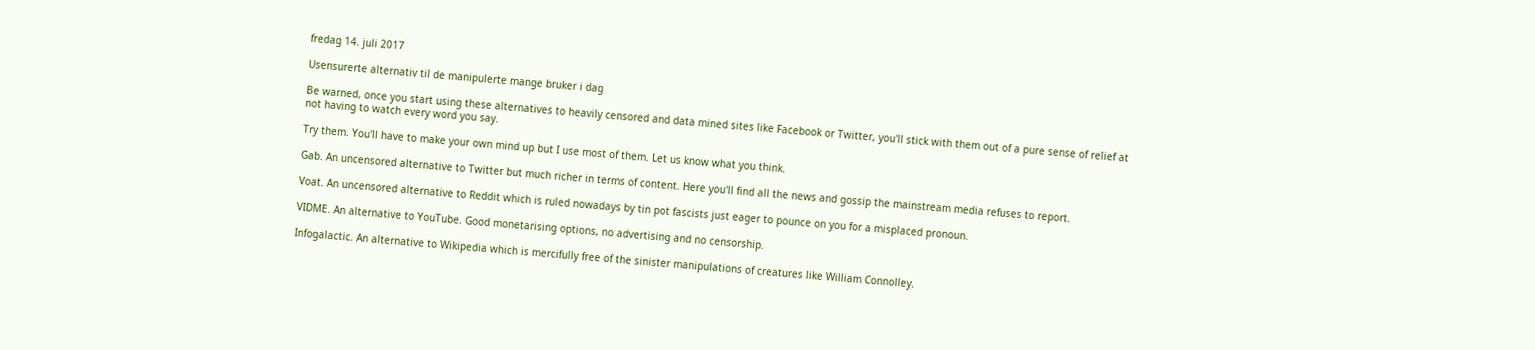fredag 14. juli 2017

Usensurerte alternativ til de manipulerte mange bruker i dag

Be warned, once you start using these alternatives to heavily censored and data mined sites like Facebook or Twitter, you'll stick with them out of a pure sense of relief at not having to watch every word you say.

Try them. You'll have to make your own mind up but I use most of them. Let us know what you think.

Gab. An uncensored alternative to Twitter but much richer in terms of content. Here you'll find all the news and gossip the mainstream media refuses to report.

Voat. An uncensored alternative to Reddit which is ruled nowadays by tin pot fascists just eager to pounce on you for a misplaced pronoun.

VIDME. An alternative to YouTube. Good monetarising options, no advertising and no censorship.

Infogalactic. An alternative to Wikipedia which is mercifully free of the sinister manipulations of creatures like William Connolley.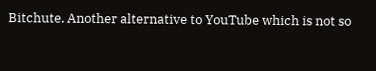Bitchute. Another alternative to YouTube which is not so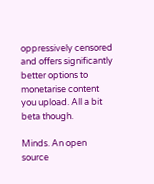oppressively censored and offers significantly better options to monetarise content you upload. All a bit beta though.

Minds. An open source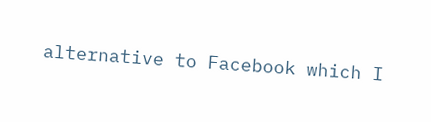alternative to Facebook which I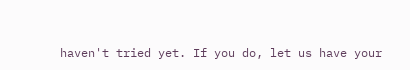haven't tried yet. If you do, let us have your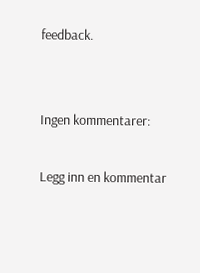feedback.


Ingen kommentarer:

Legg inn en kommentar